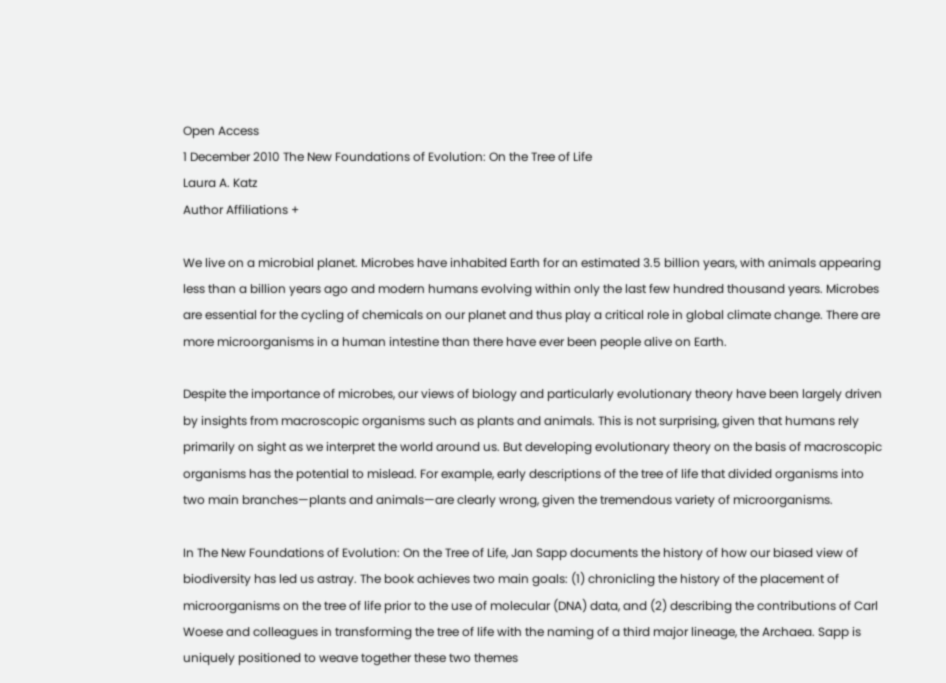Open Access
1 December 2010 The New Foundations of Evolution: On the Tree of Life
Laura A. Katz
Author Affiliations +

We live on a microbial planet. Microbes have inhabited Earth for an estimated 3.5 billion years, with animals appearing less than a billion years ago and modern humans evolving within only the last few hundred thousand years. Microbes are essential for the cycling of chemicals on our planet and thus play a critical role in global climate change. There are more microorganisms in a human intestine than there have ever been people alive on Earth.

Despite the importance of microbes, our views of biology and particularly evolutionary theory have been largely driven by insights from macroscopic organisms such as plants and animals. This is not surprising, given that humans rely primarily on sight as we interpret the world around us. But developing evolutionary theory on the basis of macroscopic organisms has the potential to mislead. For example, early descriptions of the tree of life that divided organisms into two main branches—plants and animals—are clearly wrong, given the tremendous variety of microorganisms.

In The New Foundations of Evolution: On the Tree of Life, Jan Sapp documents the history of how our biased view of biodiversity has led us astray. The book achieves two main goals: (1) chronicling the history of the placement of microorganisms on the tree of life prior to the use of molecular (DNA) data, and (2) describing the contributions of Carl Woese and colleagues in transforming the tree of life with the naming of a third major lineage, the Archaea. Sapp is uniquely positioned to weave together these two themes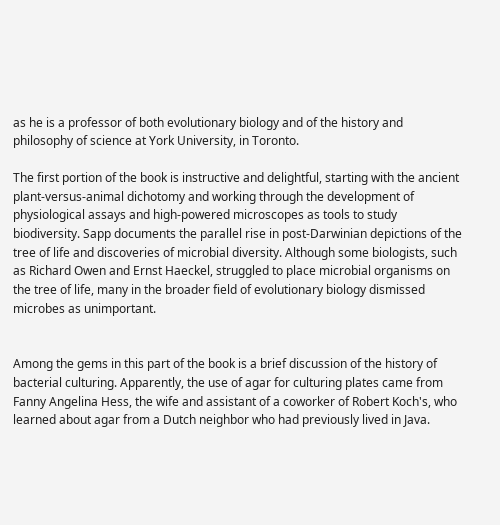as he is a professor of both evolutionary biology and of the history and philosophy of science at York University, in Toronto.

The first portion of the book is instructive and delightful, starting with the ancient plant-versus-animal dichotomy and working through the development of physiological assays and high-powered microscopes as tools to study biodiversity. Sapp documents the parallel rise in post-Darwinian depictions of the tree of life and discoveries of microbial diversity. Although some biologists, such as Richard Owen and Ernst Haeckel, struggled to place microbial organisms on the tree of life, many in the broader field of evolutionary biology dismissed microbes as unimportant.


Among the gems in this part of the book is a brief discussion of the history of bacterial culturing. Apparently, the use of agar for culturing plates came from Fanny Angelina Hess, the wife and assistant of a coworker of Robert Koch's, who learned about agar from a Dutch neighbor who had previously lived in Java.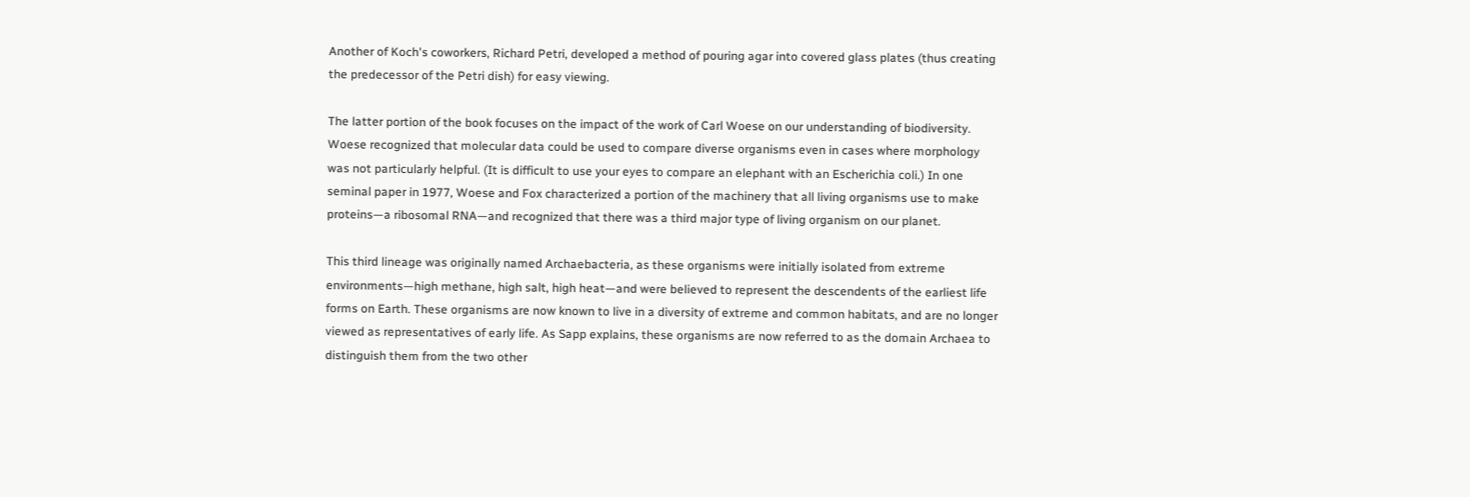Another of Koch's coworkers, Richard Petri, developed a method of pouring agar into covered glass plates (thus creating the predecessor of the Petri dish) for easy viewing.

The latter portion of the book focuses on the impact of the work of Carl Woese on our understanding of biodiversity. Woese recognized that molecular data could be used to compare diverse organisms even in cases where morphology was not particularly helpful. (It is difficult to use your eyes to compare an elephant with an Escherichia coli.) In one seminal paper in 1977, Woese and Fox characterized a portion of the machinery that all living organisms use to make proteins—a ribosomal RNA—and recognized that there was a third major type of living organism on our planet.

This third lineage was originally named Archaebacteria, as these organisms were initially isolated from extreme environments—high methane, high salt, high heat—and were believed to represent the descendents of the earliest life forms on Earth. These organisms are now known to live in a diversity of extreme and common habitats, and are no longer viewed as representatives of early life. As Sapp explains, these organisms are now referred to as the domain Archaea to distinguish them from the two other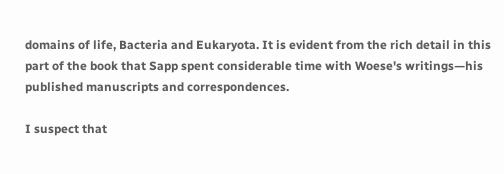domains of life, Bacteria and Eukaryota. It is evident from the rich detail in this part of the book that Sapp spent considerable time with Woese's writings—his published manuscripts and correspondences.

I suspect that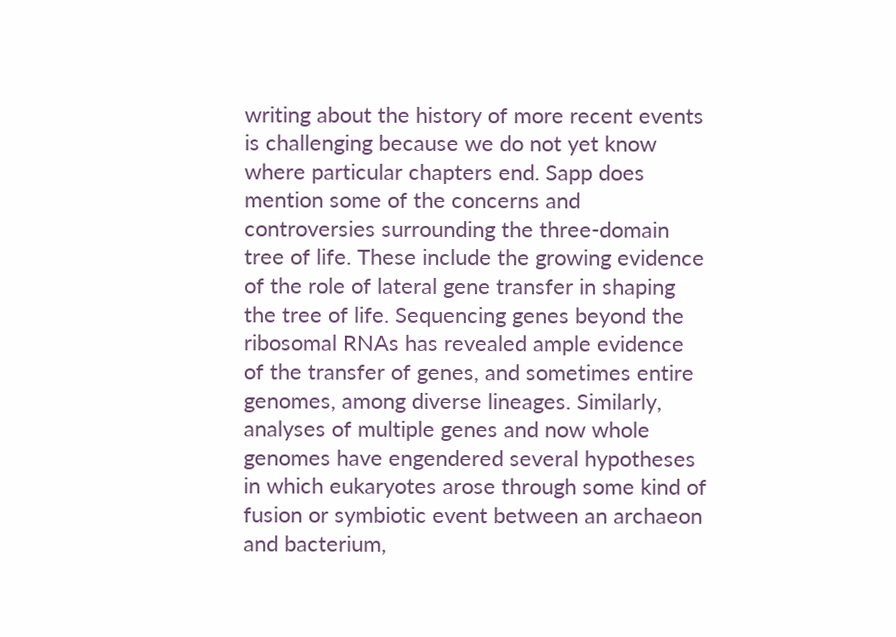writing about the history of more recent events is challenging because we do not yet know where particular chapters end. Sapp does mention some of the concerns and controversies surrounding the three-domain tree of life. These include the growing evidence of the role of lateral gene transfer in shaping the tree of life. Sequencing genes beyond the ribosomal RNAs has revealed ample evidence of the transfer of genes, and sometimes entire genomes, among diverse lineages. Similarly, analyses of multiple genes and now whole genomes have engendered several hypotheses in which eukaryotes arose through some kind of fusion or symbiotic event between an archaeon and bacterium,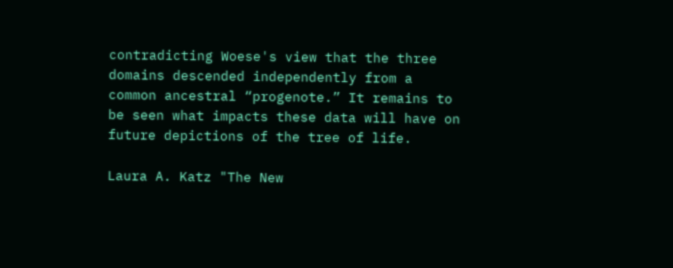contradicting Woese's view that the three domains descended independently from a common ancestral “progenote.” It remains to be seen what impacts these data will have on future depictions of the tree of life.

Laura A. Katz "The New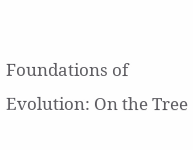Foundations of Evolution: On the Tree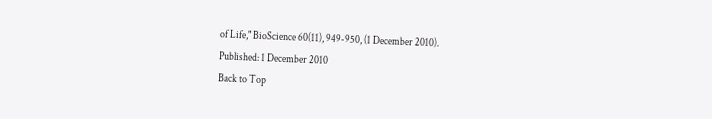of Life," BioScience 60(11), 949-950, (1 December 2010).
Published: 1 December 2010
Back to Top